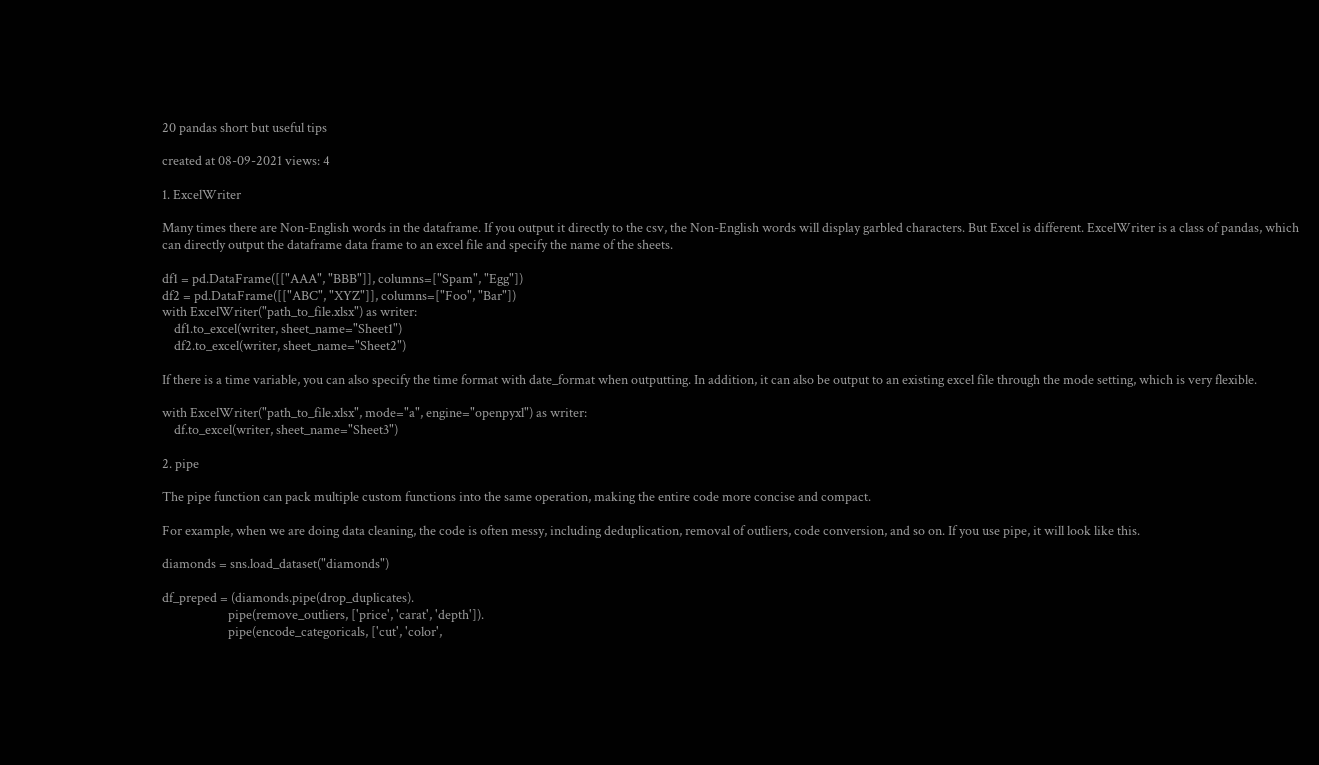20 pandas short but useful tips

created at 08-09-2021 views: 4

1. ExcelWriter

Many times there are Non-English words in the dataframe. If you output it directly to the csv, the Non-English words will display garbled characters. But Excel is different. ExcelWriter is a class of pandas, which can directly output the dataframe data frame to an excel file and specify the name of the sheets.

df1 = pd.DataFrame([["AAA", "BBB"]], columns=["Spam", "Egg"])
df2 = pd.DataFrame([["ABC", "XYZ"]], columns=["Foo", "Bar"])
with ExcelWriter("path_to_file.xlsx") as writer:
    df1.to_excel(writer, sheet_name="Sheet1")
    df2.to_excel(writer, sheet_name="Sheet2")

If there is a time variable, you can also specify the time format with date_format when outputting. In addition, it can also be output to an existing excel file through the mode setting, which is very flexible.

with ExcelWriter("path_to_file.xlsx", mode="a", engine="openpyxl") as writer:
    df.to_excel(writer, sheet_name="Sheet3")

2. pipe

The pipe function can pack multiple custom functions into the same operation, making the entire code more concise and compact.

For example, when we are doing data cleaning, the code is often messy, including deduplication, removal of outliers, code conversion, and so on. If you use pipe, it will look like this.

diamonds = sns.load_dataset("diamonds")

df_preped = (diamonds.pipe(drop_duplicates).
                      pipe(remove_outliers, ['price', 'carat', 'depth']).
                      pipe(encode_categoricals, ['cut', 'color',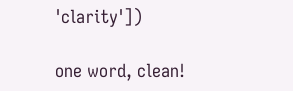'clarity'])

one word, clean!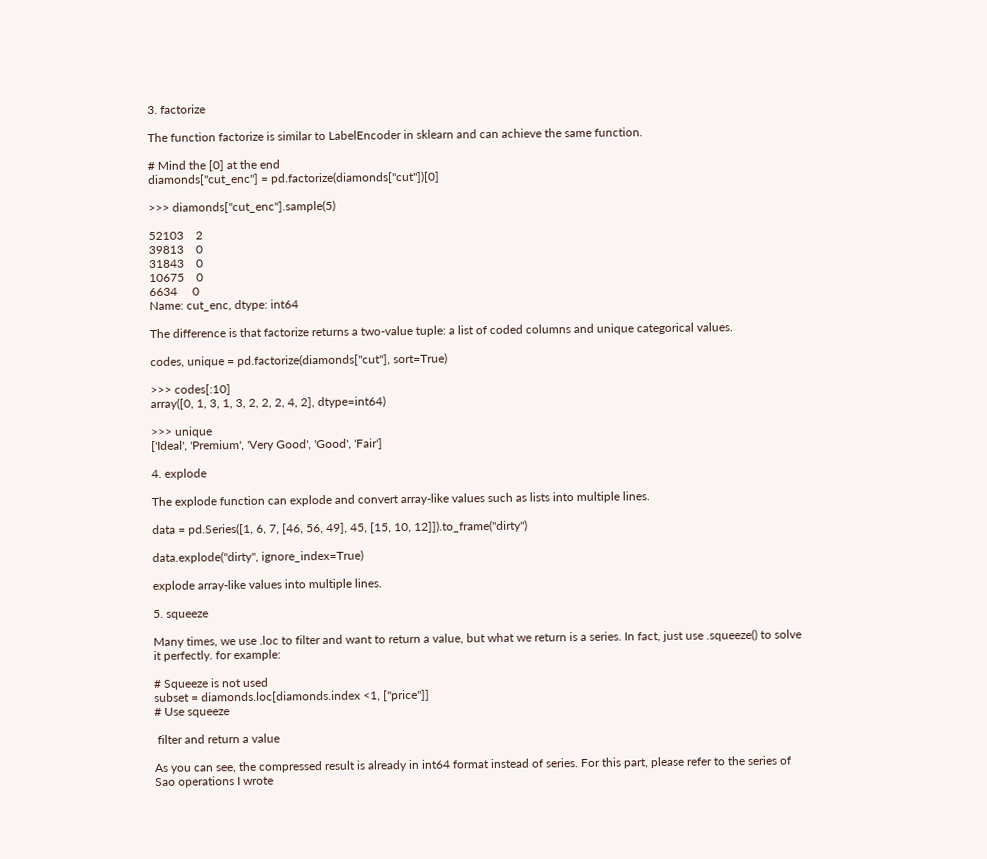3. factorize

The function factorize is similar to LabelEncoder in sklearn and can achieve the same function.

# Mind the [0] at the end
diamonds["cut_enc"] = pd.factorize(diamonds["cut"])[0]

>>> diamonds["cut_enc"].sample(5)

52103    2
39813    0
31843    0
10675    0
6634     0
Name: cut_enc, dtype: int64

The difference is that factorize returns a two-value tuple: a list of coded columns and unique categorical values.

codes, unique = pd.factorize(diamonds["cut"], sort=True)

>>> codes[:10]
array([0, 1, 3, 1, 3, 2, 2, 2, 4, 2], dtype=int64)

>>> unique
['Ideal', 'Premium', 'Very Good', 'Good', 'Fair']

4. explode

The explode function can explode and convert array-like values such as lists into multiple lines.

data = pd.Series([1, 6, 7, [46, 56, 49], 45, [15, 10, 12]]).to_frame("dirty")

data.explode("dirty", ignore_index=True)

explode array-like values into multiple lines.

5. squeeze

Many times, we use .loc to filter and want to return a value, but what we return is a series. In fact, just use .squeeze() to solve it perfectly. for example:

# Squeeze is not used
subset = diamonds.loc[diamonds.index <1, ["price"]]
# Use squeeze

 filter and return a value

As you can see, the compressed result is already in int64 format instead of series. For this part, please refer to the series of Sao operations I wrote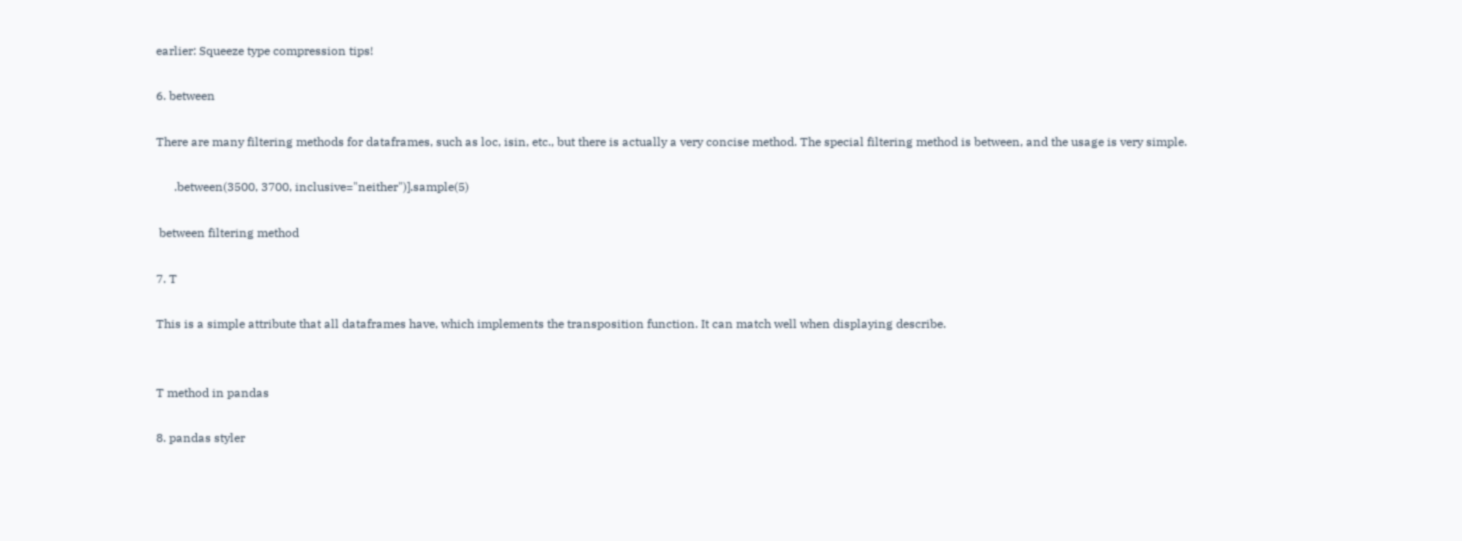earlier: Squeeze type compression tips!

6. between

There are many filtering methods for dataframes, such as loc, isin, etc., but there is actually a very concise method. The special filtering method is between, and the usage is very simple.

      .between(3500, 3700, inclusive="neither")].sample(5)

 between filtering method

7. T

This is a simple attribute that all dataframes have, which implements the transposition function. It can match well when displaying describe.


T method in pandas

8. pandas styler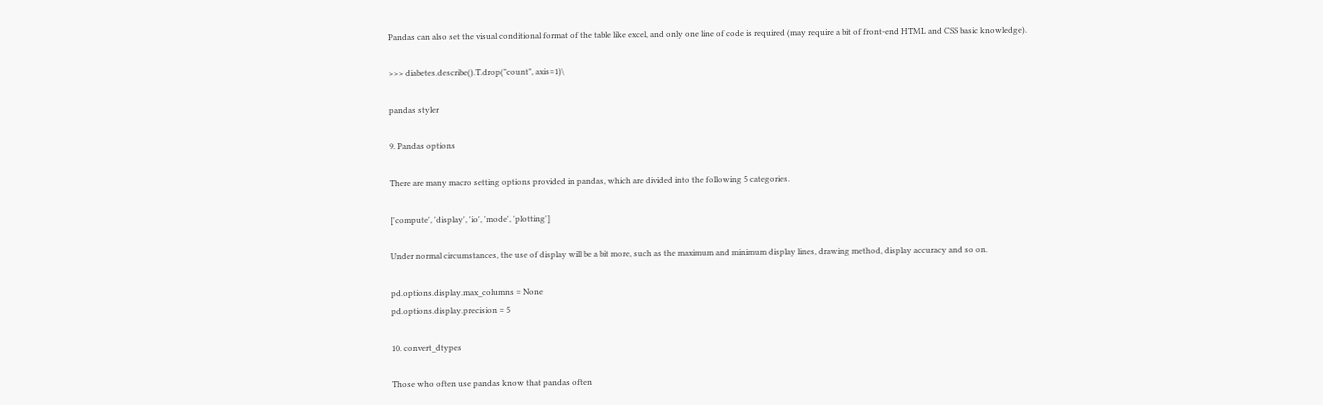Pandas can also set the visual conditional format of the table like excel, and only one line of code is required (may require a bit of front-end HTML and CSS basic knowledge).

>>> diabetes.describe().T.drop("count", axis=1)\

pandas styler

9. Pandas options

There are many macro setting options provided in pandas, which are divided into the following 5 categories.

['compute', 'display', 'io', 'mode', 'plotting']

Under normal circumstances, the use of display will be a bit more, such as the maximum and minimum display lines, drawing method, display accuracy and so on.

pd.options.display.max_columns = None
pd.options.display.precision = 5

10. convert_dtypes

Those who often use pandas know that pandas often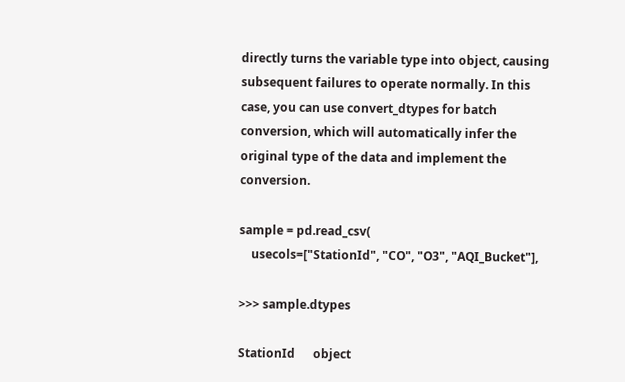directly turns the variable type into object, causing subsequent failures to operate normally. In this case, you can use convert_dtypes for batch conversion, which will automatically infer the original type of the data and implement the conversion.

sample = pd.read_csv(
    usecols=["StationId", "CO", "O3", "AQI_Bucket"],

>>> sample.dtypes

StationId      object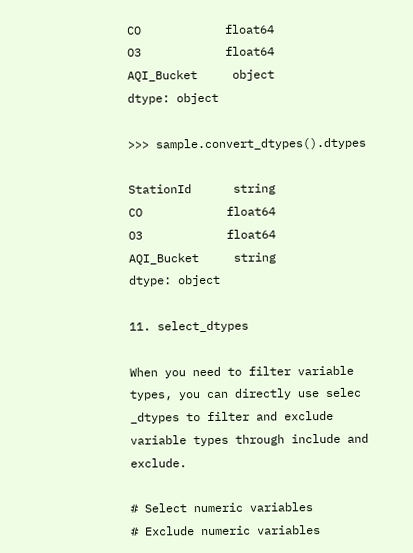CO            float64
O3            float64
AQI_Bucket     object
dtype: object

>>> sample.convert_dtypes().dtypes

StationId      string
CO            float64
O3            float64
AQI_Bucket     string
dtype: object

11. select_dtypes

When you need to filter variable types, you can directly use selec _dtypes to filter and exclude variable types through include and exclude.

# Select numeric variables
# Exclude numeric variables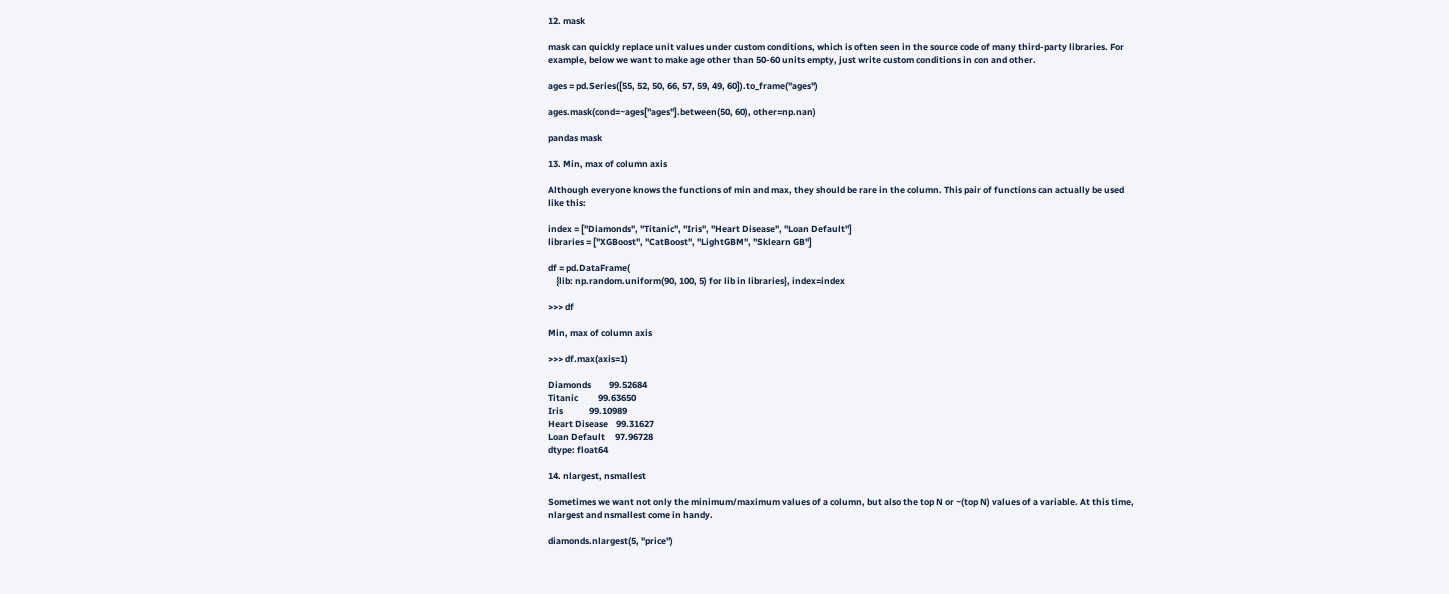12. mask

mask can quickly replace unit values under custom conditions, which is often seen in the source code of many third-party libraries. For example, below we want to make age other than 50-60 units empty, just write custom conditions in con and other.

ages = pd.Series([55, 52, 50, 66, 57, 59, 49, 60]).to_frame("ages")

ages.mask(cond=~ages["ages"].between(50, 60), other=np.nan)

pandas mask

13. Min, max of column axis

Although everyone knows the functions of min and max, they should be rare in the column. This pair of functions can actually be used like this:

index = ["Diamonds", "Titanic", "Iris", "Heart Disease", "Loan Default"]
libraries = ["XGBoost", "CatBoost", "LightGBM", "Sklearn GB"]

df = pd.DataFrame(
    {lib: np.random.uniform(90, 100, 5) for lib in libraries}, index=index

>>> df

Min, max of column axis

>>> df.max(axis=1)

Diamonds         99.52684
Titanic          99.63650
Iris             99.10989
Heart Disease    99.31627
Loan Default     97.96728
dtype: float64

14. nlargest, nsmallest

Sometimes we want not only the minimum/maximum values of a column, but also the top N or ~(top N) values of a variable. At this time, nlargest and nsmallest come in handy.

diamonds.nlargest(5, "price")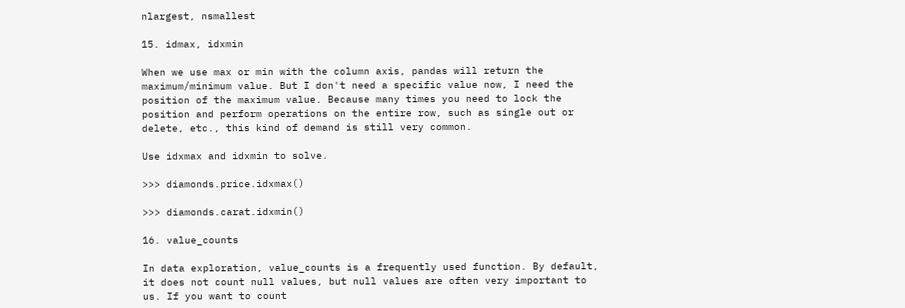nlargest, nsmallest

15. idmax, idxmin

When we use max or min with the column axis, pandas will return the maximum/minimum value. But I don't need a specific value now, I need the position of the maximum value. Because many times you need to lock the position and perform operations on the entire row, such as single out or delete, etc., this kind of demand is still very common.

Use idxmax and idxmin to solve.

>>> diamonds.price.idxmax()

>>> diamonds.carat.idxmin()

16. value_counts

In data exploration, value_counts is a frequently used function. By default, it does not count null values, but null values are often very important to us. If you want to count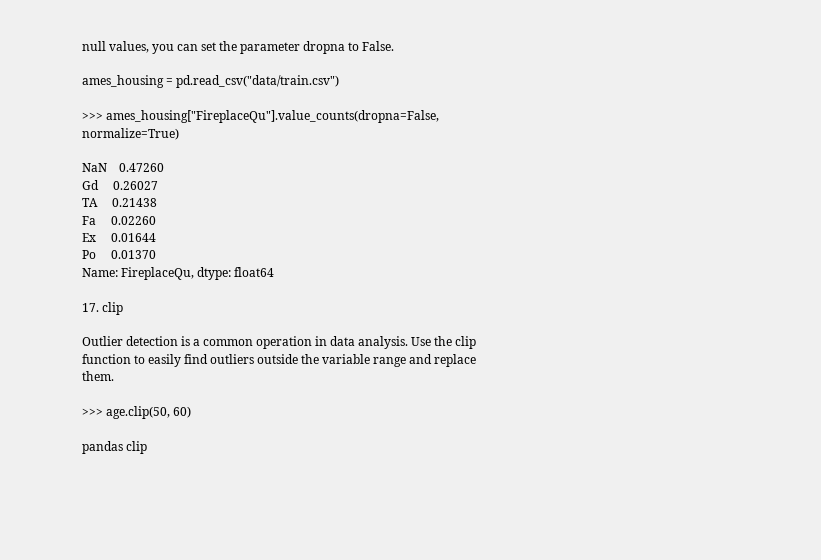null values, you can set the parameter dropna to False.

ames_housing = pd.read_csv("data/train.csv")

>>> ames_housing["FireplaceQu"].value_counts(dropna=False, normalize=True)

NaN    0.47260
Gd     0.26027
TA     0.21438
Fa     0.02260
Ex     0.01644
Po     0.01370
Name: FireplaceQu, dtype: float64

17. clip

Outlier detection is a common operation in data analysis. Use the clip function to easily find outliers outside the variable range and replace them.

>>> age.clip(50, 60)

pandas clip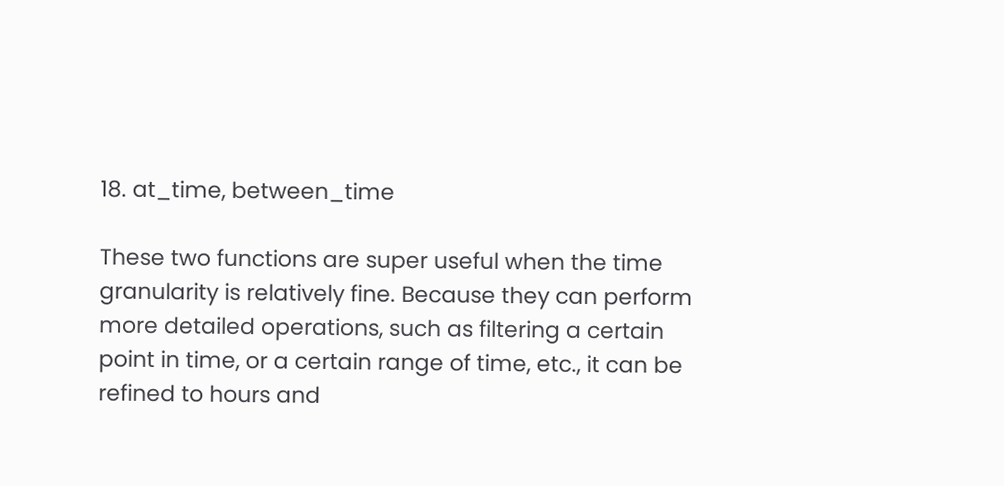18. at_time, between_time

These two functions are super useful when the time granularity is relatively fine. Because they can perform more detailed operations, such as filtering a certain point in time, or a certain range of time, etc., it can be refined to hours and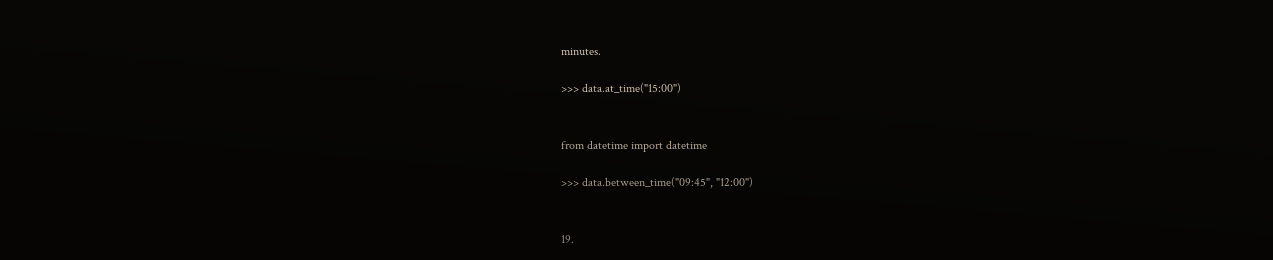minutes.

>>> data.at_time("15:00")


from datetime import datetime

>>> data.between_time("09:45", "12:00")


19.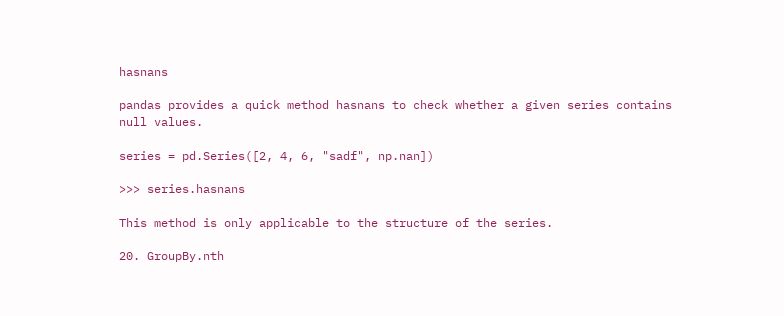hasnans

pandas provides a quick method hasnans to check whether a given series contains null values.

series = pd.Series([2, 4, 6, "sadf", np.nan])

>>> series.hasnans

This method is only applicable to the structure of the series.

20. GroupBy.nth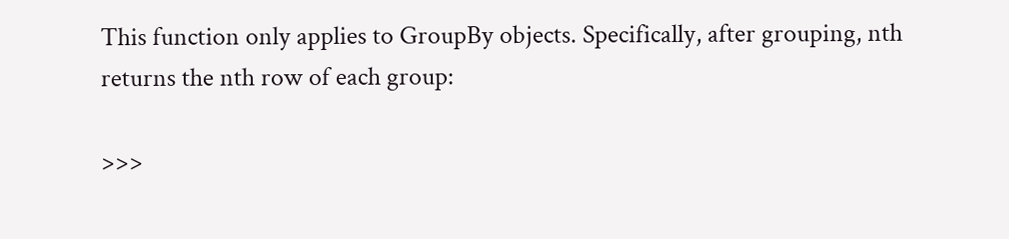This function only applies to GroupBy objects. Specifically, after grouping, nth returns the nth row of each group:

>>>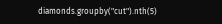diamonds.groupby("cut").nth(5)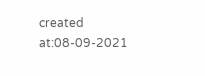created at:08-09-2021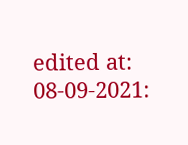edited at: 08-09-2021: